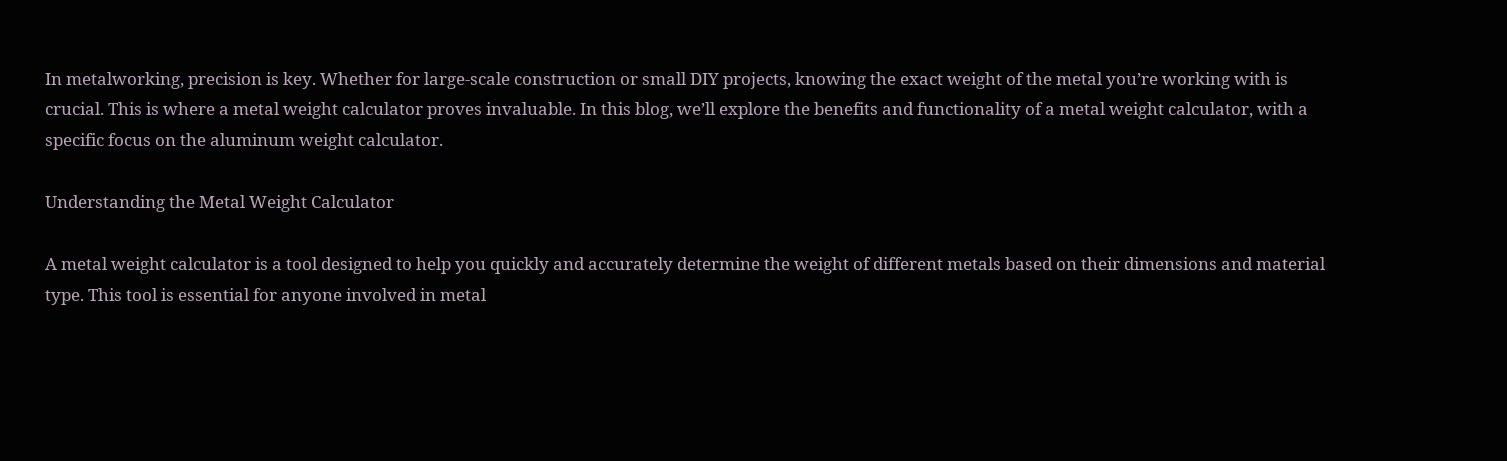In metalworking, precision is key. Whether for large-scale construction or small DIY projects, knowing the exact weight of the metal you’re working with is crucial. This is where a metal weight calculator proves invaluable. In this blog, we’ll explore the benefits and functionality of a metal weight calculator, with a specific focus on the aluminum weight calculator.

Understanding the Metal Weight Calculator

A metal weight calculator is a tool designed to help you quickly and accurately determine the weight of different metals based on their dimensions and material type. This tool is essential for anyone involved in metal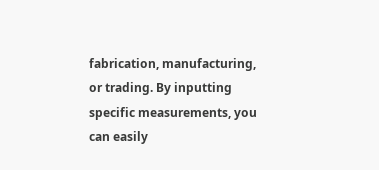fabrication, manufacturing, or trading. By inputting specific measurements, you can easily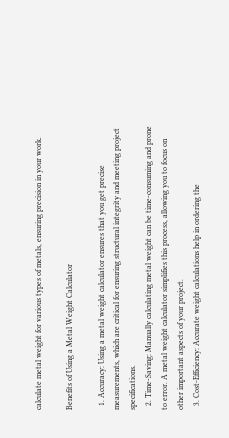calculate metal weight for various types of metals, ensuring precision in your work.

Benefits of Using a Metal Weight Calculator

  1. Accuracy: Using a metal weight calculator ensures that you get precise measurements, which are critical for ensuring structural integrity and meeting project specifications.
  2. Time-Saving: Manually calculating metal weight can be time-consuming and prone to error. A metal weight calculator simplifies this process, allowing you to focus on other important aspects of your project.
  3. Cost-Efficiency: Accurate weight calculations help in ordering the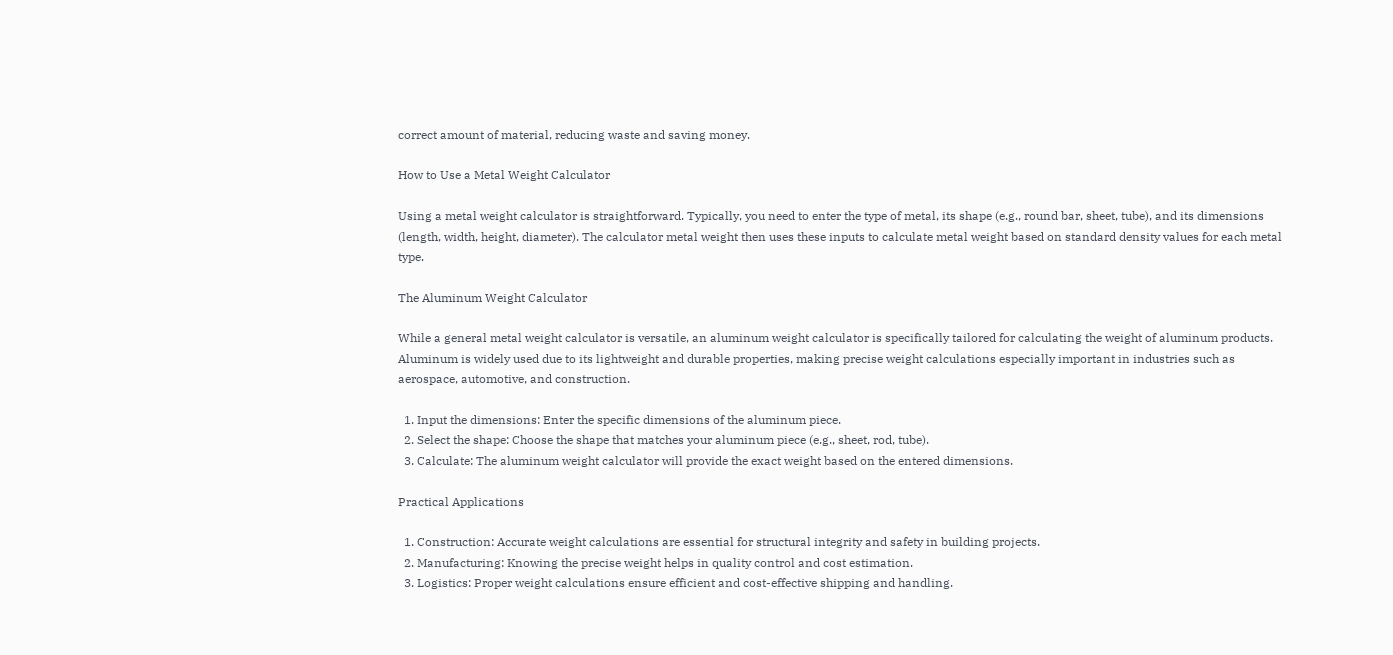correct amount of material, reducing waste and saving money.

How to Use a Metal Weight Calculator

Using a metal weight calculator is straightforward. Typically, you need to enter the type of metal, its shape (e.g., round bar, sheet, tube), and its dimensions (length, width, height, diameter). The calculator metal weight then uses these inputs to calculate metal weight based on standard density values for each metal type.

The Aluminum Weight Calculator

While a general metal weight calculator is versatile, an aluminum weight calculator is specifically tailored for calculating the weight of aluminum products. Aluminum is widely used due to its lightweight and durable properties, making precise weight calculations especially important in industries such as aerospace, automotive, and construction.

  1. Input the dimensions: Enter the specific dimensions of the aluminum piece.
  2. Select the shape: Choose the shape that matches your aluminum piece (e.g., sheet, rod, tube).
  3. Calculate: The aluminum weight calculator will provide the exact weight based on the entered dimensions.

Practical Applications

  1. Construction: Accurate weight calculations are essential for structural integrity and safety in building projects.
  2. Manufacturing: Knowing the precise weight helps in quality control and cost estimation.
  3. Logistics: Proper weight calculations ensure efficient and cost-effective shipping and handling.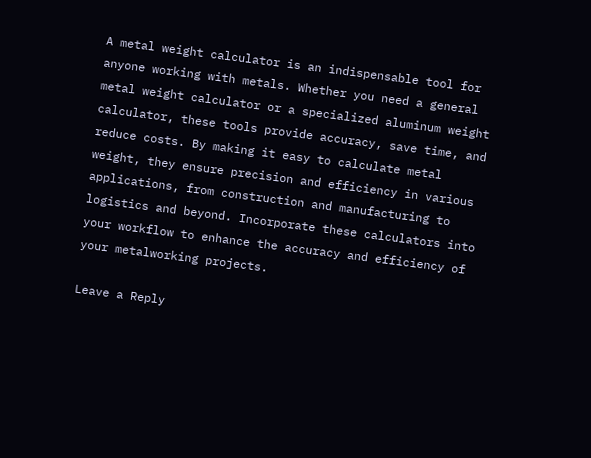A metal weight calculator is an indispensable tool for anyone working with metals. Whether you need a general metal weight calculator or a specialized aluminum weight calculator, these tools provide accuracy, save time, and reduce costs. By making it easy to calculate metal weight, they ensure precision and efficiency in various applications, from construction and manufacturing to logistics and beyond. Incorporate these calculators into your workflow to enhance the accuracy and efficiency of your metalworking projects.

Leave a Reply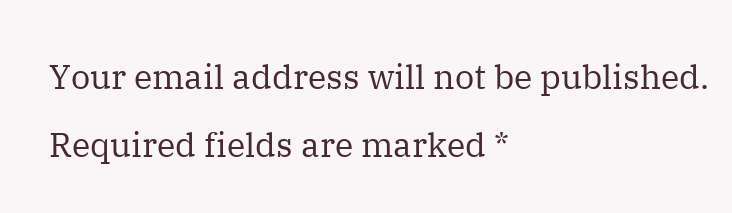Your email address will not be published. Required fields are marked *